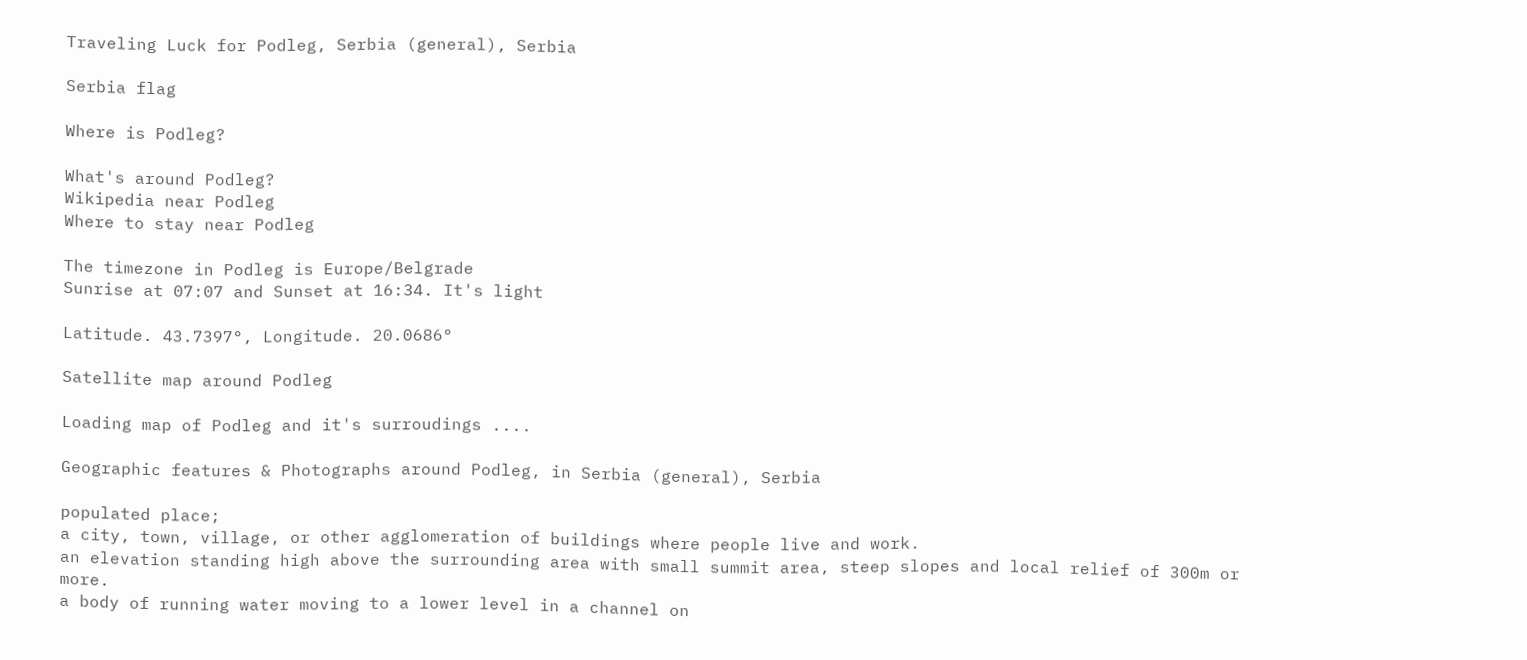Traveling Luck for Podleg, Serbia (general), Serbia

Serbia flag

Where is Podleg?

What's around Podleg?
Wikipedia near Podleg
Where to stay near Podleg

The timezone in Podleg is Europe/Belgrade
Sunrise at 07:07 and Sunset at 16:34. It's light

Latitude. 43.7397°, Longitude. 20.0686°

Satellite map around Podleg

Loading map of Podleg and it's surroudings ....

Geographic features & Photographs around Podleg, in Serbia (general), Serbia

populated place;
a city, town, village, or other agglomeration of buildings where people live and work.
an elevation standing high above the surrounding area with small summit area, steep slopes and local relief of 300m or more.
a body of running water moving to a lower level in a channel on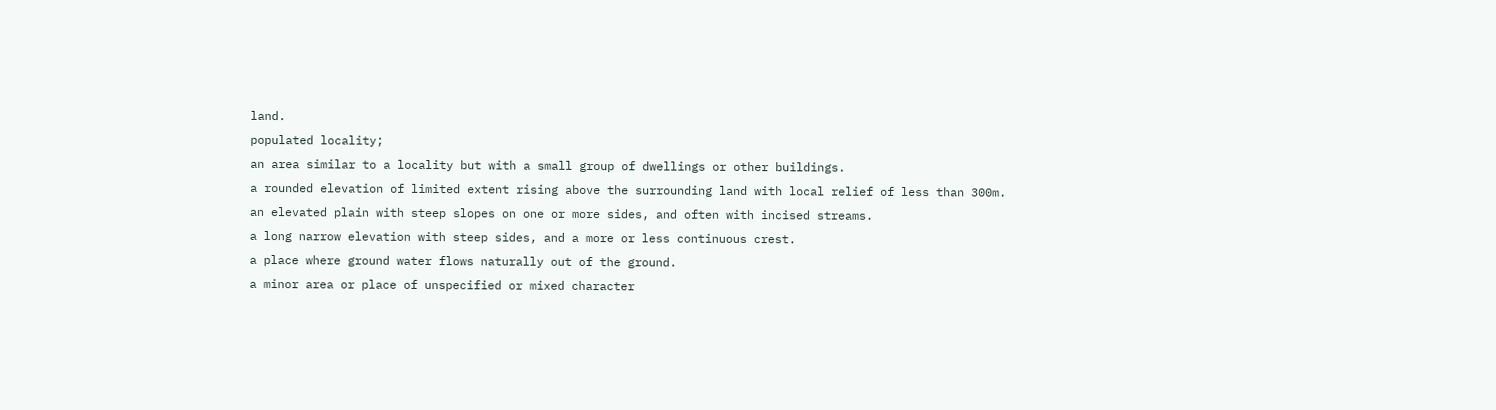land.
populated locality;
an area similar to a locality but with a small group of dwellings or other buildings.
a rounded elevation of limited extent rising above the surrounding land with local relief of less than 300m.
an elevated plain with steep slopes on one or more sides, and often with incised streams.
a long narrow elevation with steep sides, and a more or less continuous crest.
a place where ground water flows naturally out of the ground.
a minor area or place of unspecified or mixed character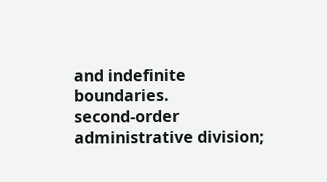and indefinite boundaries.
second-order administrative division;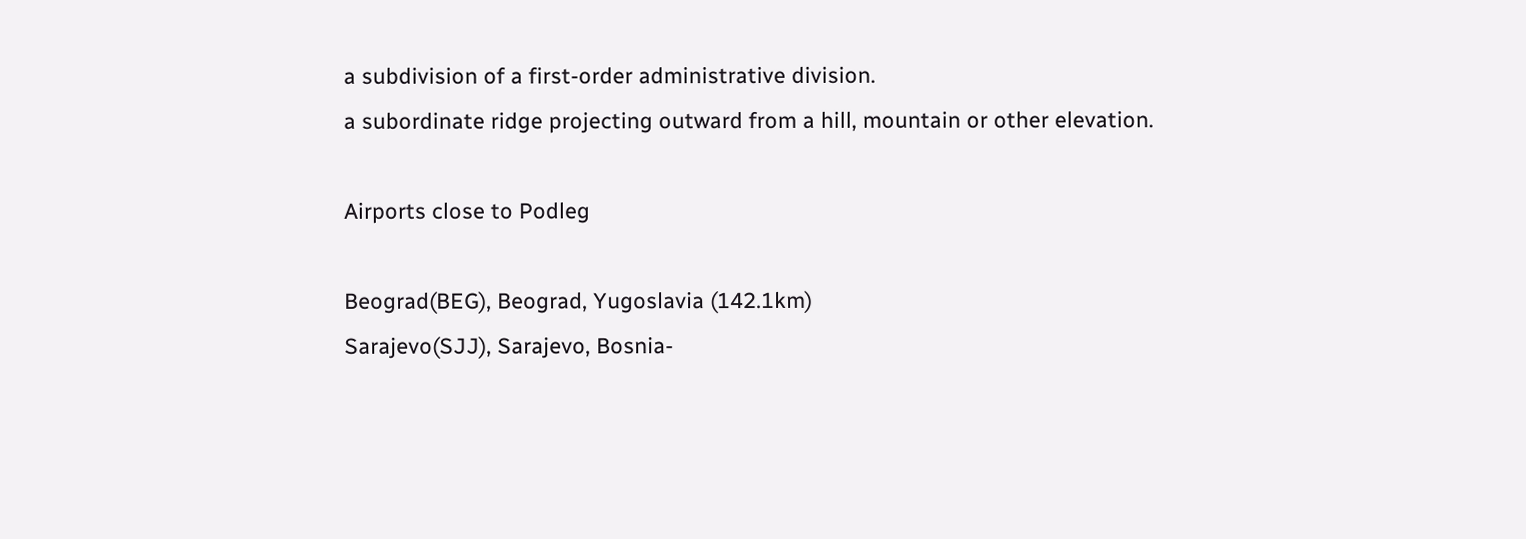a subdivision of a first-order administrative division.
a subordinate ridge projecting outward from a hill, mountain or other elevation.

Airports close to Podleg

Beograd(BEG), Beograd, Yugoslavia (142.1km)
Sarajevo(SJJ), Sarajevo, Bosnia-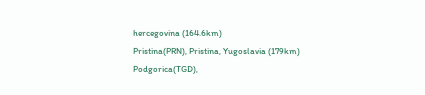hercegovina (164.6km)
Pristina(PRN), Pristina, Yugoslavia (179km)
Podgorica(TGD),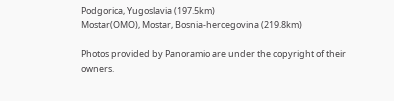Podgorica, Yugoslavia (197.5km)
Mostar(OMO), Mostar, Bosnia-hercegovina (219.8km)

Photos provided by Panoramio are under the copyright of their owners.